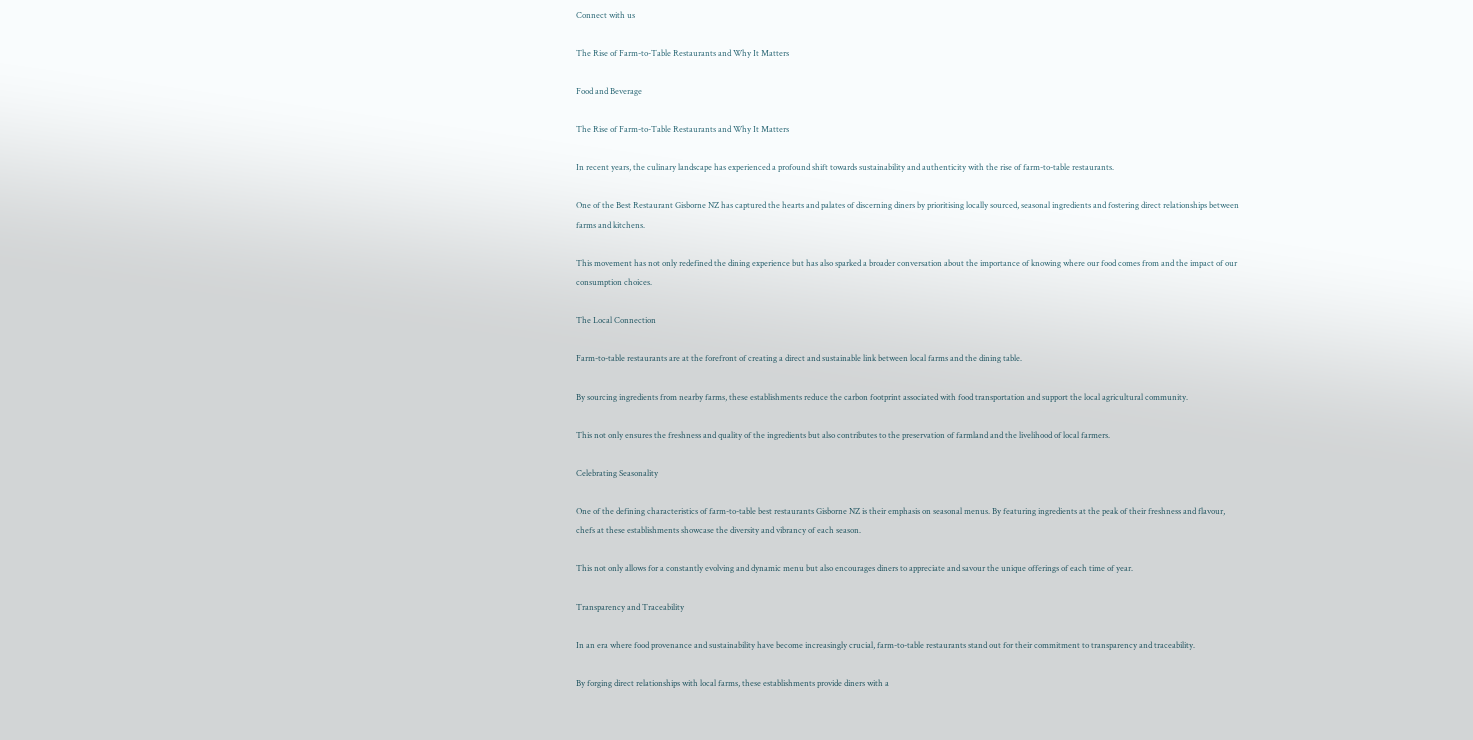Connect with us

The Rise of Farm-to-Table Restaurants and Why It Matters

Food and Beverage

The Rise of Farm-to-Table Restaurants and Why It Matters

In recent years, the culinary landscape has experienced a profound shift towards sustainability and authenticity with the rise of farm-to-table restaurants.

One of the Best Restaurant Gisborne NZ has captured the hearts and palates of discerning diners by prioritising locally sourced, seasonal ingredients and fostering direct relationships between farms and kitchens.

This movement has not only redefined the dining experience but has also sparked a broader conversation about the importance of knowing where our food comes from and the impact of our consumption choices.

The Local Connection

Farm-to-table restaurants are at the forefront of creating a direct and sustainable link between local farms and the dining table.

By sourcing ingredients from nearby farms, these establishments reduce the carbon footprint associated with food transportation and support the local agricultural community.

This not only ensures the freshness and quality of the ingredients but also contributes to the preservation of farmland and the livelihood of local farmers.

Celebrating Seasonality

One of the defining characteristics of farm-to-table best restaurants Gisborne NZ is their emphasis on seasonal menus. By featuring ingredients at the peak of their freshness and flavour, chefs at these establishments showcase the diversity and vibrancy of each season.

This not only allows for a constantly evolving and dynamic menu but also encourages diners to appreciate and savour the unique offerings of each time of year.

Transparency and Traceability

In an era where food provenance and sustainability have become increasingly crucial, farm-to-table restaurants stand out for their commitment to transparency and traceability.

By forging direct relationships with local farms, these establishments provide diners with a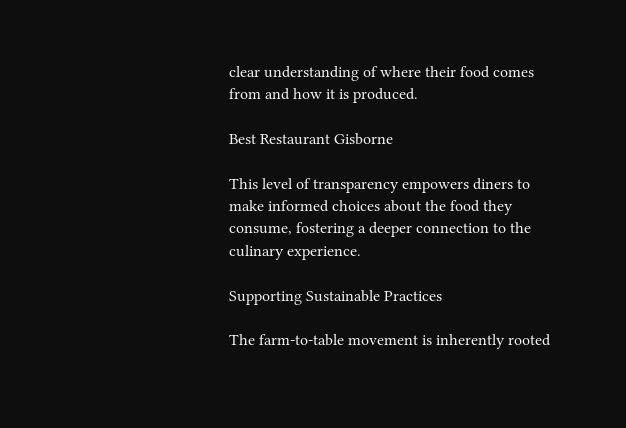clear understanding of where their food comes from and how it is produced.

Best Restaurant Gisborne

This level of transparency empowers diners to make informed choices about the food they consume, fostering a deeper connection to the culinary experience.

Supporting Sustainable Practices

The farm-to-table movement is inherently rooted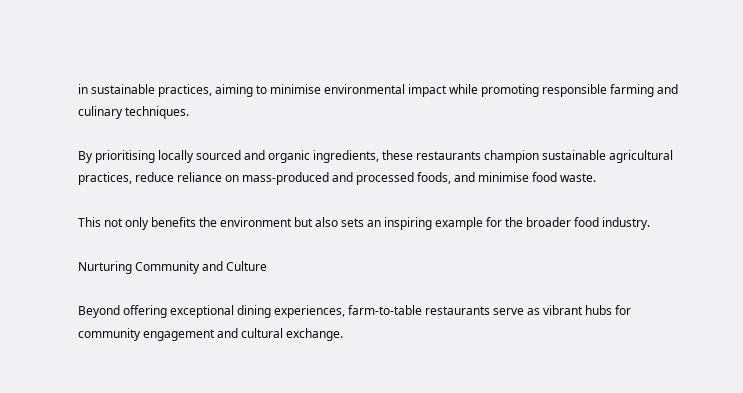in sustainable practices, aiming to minimise environmental impact while promoting responsible farming and culinary techniques.

By prioritising locally sourced and organic ingredients, these restaurants champion sustainable agricultural practices, reduce reliance on mass-produced and processed foods, and minimise food waste.

This not only benefits the environment but also sets an inspiring example for the broader food industry.

Nurturing Community and Culture

Beyond offering exceptional dining experiences, farm-to-table restaurants serve as vibrant hubs for community engagement and cultural exchange.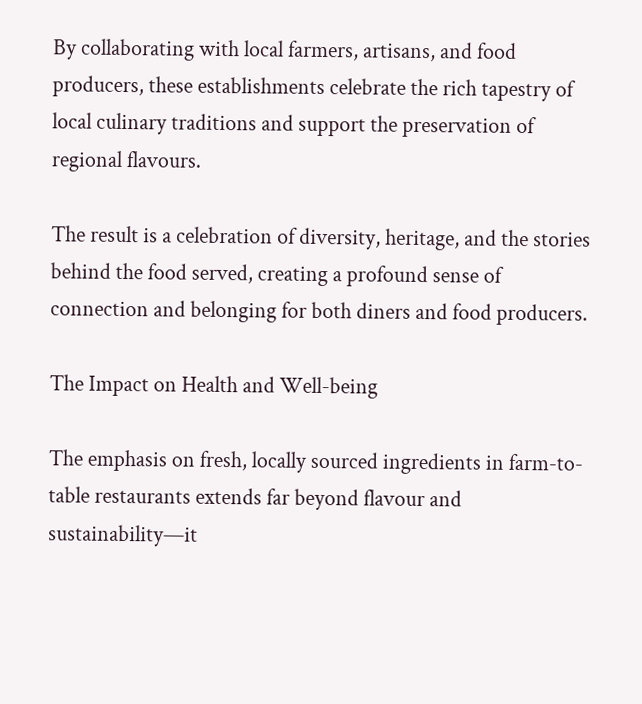By collaborating with local farmers, artisans, and food producers, these establishments celebrate the rich tapestry of local culinary traditions and support the preservation of regional flavours.

The result is a celebration of diversity, heritage, and the stories behind the food served, creating a profound sense of connection and belonging for both diners and food producers.

The Impact on Health and Well-being

The emphasis on fresh, locally sourced ingredients in farm-to-table restaurants extends far beyond flavour and sustainability—it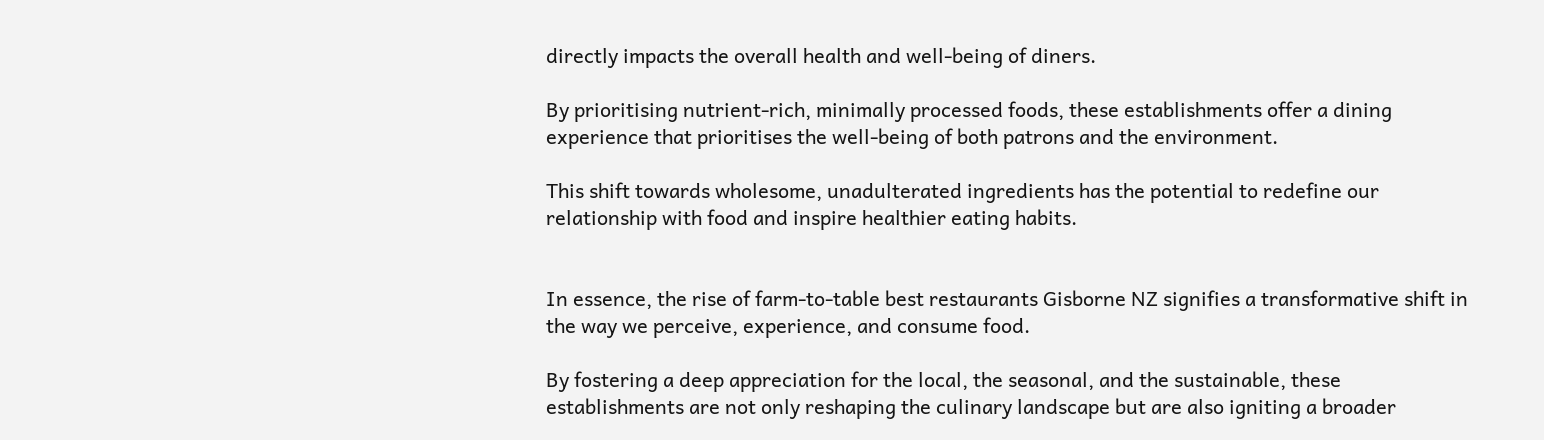directly impacts the overall health and well-being of diners.

By prioritising nutrient-rich, minimally processed foods, these establishments offer a dining experience that prioritises the well-being of both patrons and the environment.

This shift towards wholesome, unadulterated ingredients has the potential to redefine our relationship with food and inspire healthier eating habits.


In essence, the rise of farm-to-table best restaurants Gisborne NZ signifies a transformative shift in the way we perceive, experience, and consume food.

By fostering a deep appreciation for the local, the seasonal, and the sustainable, these establishments are not only reshaping the culinary landscape but are also igniting a broader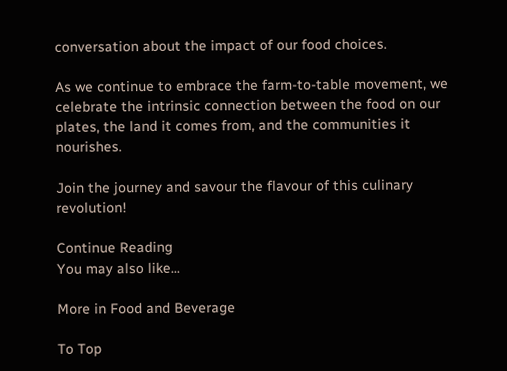conversation about the impact of our food choices.

As we continue to embrace the farm-to-table movement, we celebrate the intrinsic connection between the food on our plates, the land it comes from, and the communities it nourishes.

Join the journey and savour the flavour of this culinary revolution!

Continue Reading
You may also like...

More in Food and Beverage

To Top